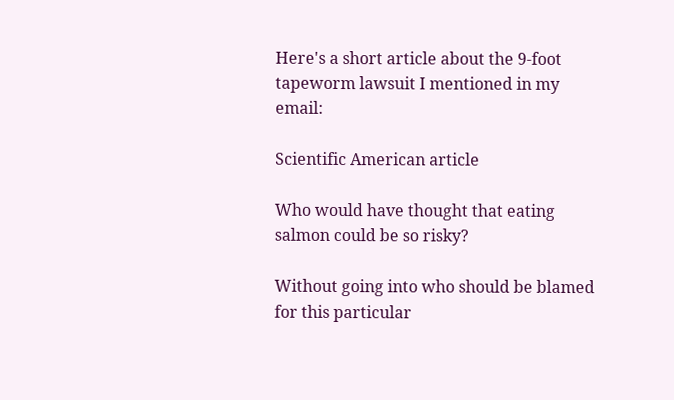Here's a short article about the 9-foot tapeworm lawsuit I mentioned in my email:

Scientific American article

Who would have thought that eating salmon could be so risky?

Without going into who should be blamed for this particular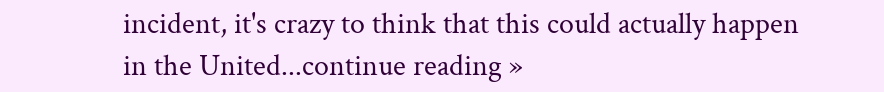incident, it's crazy to think that this could actually happen in the United...continue reading »